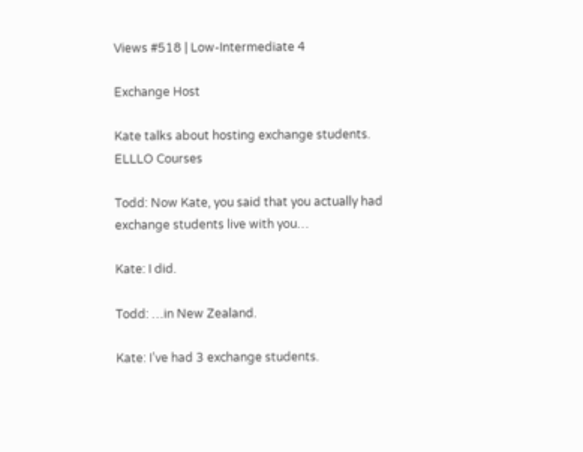Views #518 | Low-Intermediate 4

Exchange Host

Kate talks about hosting exchange students.
ELLLO Courses

Todd: Now Kate, you said that you actually had exchange students live with you…

Kate: I did.

Todd: …in New Zealand.

Kate: I’ve had 3 exchange students.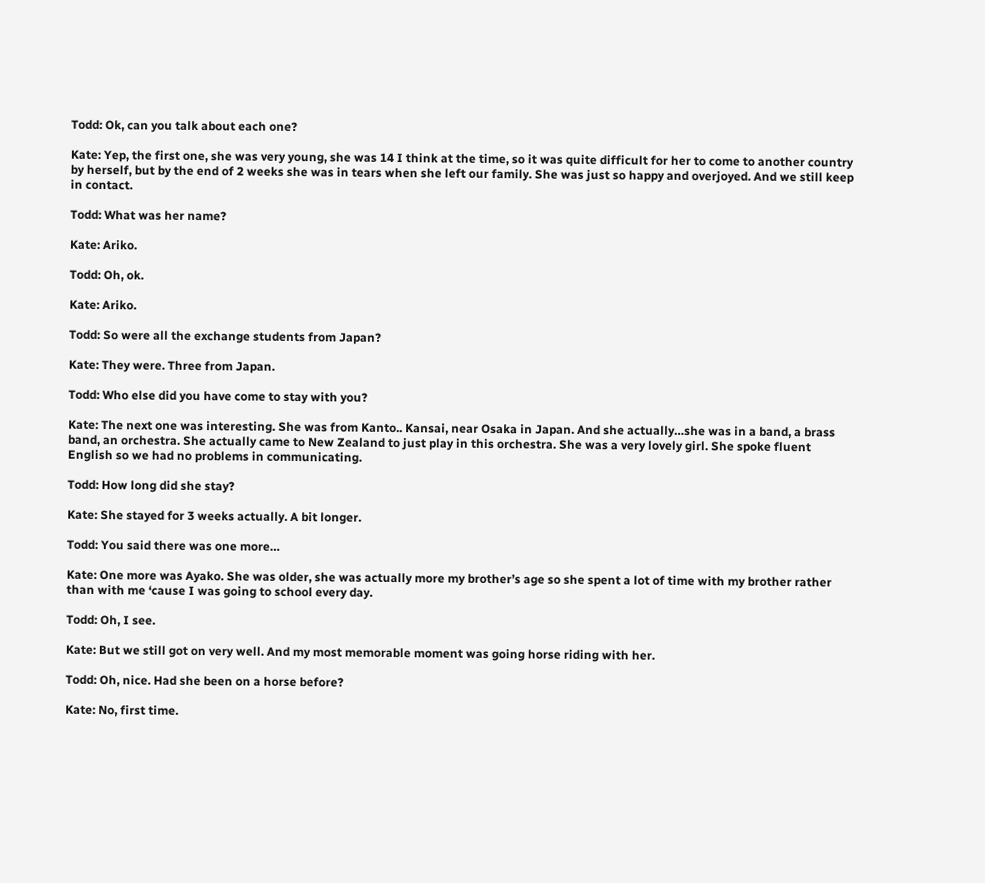Todd: Ok, can you talk about each one?

Kate: Yep, the first one, she was very young, she was 14 I think at the time, so it was quite difficult for her to come to another country by herself, but by the end of 2 weeks she was in tears when she left our family. She was just so happy and overjoyed. And we still keep in contact.

Todd: What was her name?

Kate: Ariko.

Todd: Oh, ok.

Kate: Ariko.

Todd: So were all the exchange students from Japan?

Kate: They were. Three from Japan.

Todd: Who else did you have come to stay with you?

Kate: The next one was interesting. She was from Kanto.. Kansai, near Osaka in Japan. And she actually…she was in a band, a brass band, an orchestra. She actually came to New Zealand to just play in this orchestra. She was a very lovely girl. She spoke fluent English so we had no problems in communicating.

Todd: How long did she stay?

Kate: She stayed for 3 weeks actually. A bit longer.

Todd: You said there was one more…

Kate: One more was Ayako. She was older, she was actually more my brother’s age so she spent a lot of time with my brother rather than with me ‘cause I was going to school every day.

Todd: Oh, I see.

Kate: But we still got on very well. And my most memorable moment was going horse riding with her.

Todd: Oh, nice. Had she been on a horse before?

Kate: No, first time.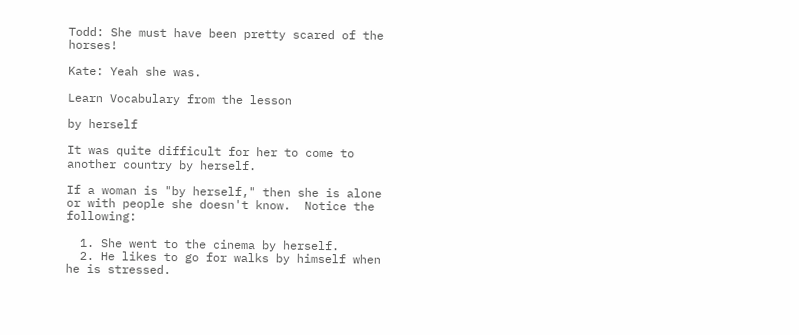Todd: She must have been pretty scared of the horses!

Kate: Yeah she was.

Learn Vocabulary from the lesson

by herself

It was quite difficult for her to come to another country by herself.

If a woman is "by herself," then she is alone or with people she doesn't know.  Notice the following:

  1. She went to the cinema by herself.
  2. He likes to go for walks by himself when he is stressed.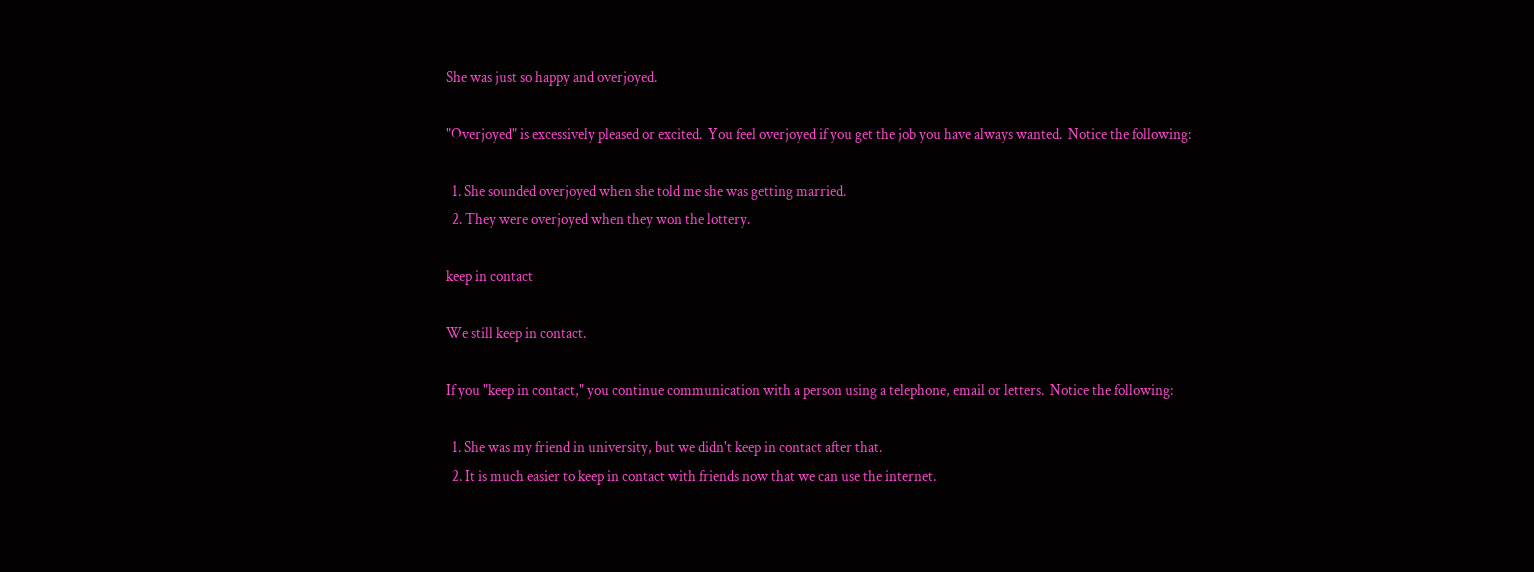She was just so happy and overjoyed.

"Overjoyed" is excessively pleased or excited.  You feel overjoyed if you get the job you have always wanted.  Notice the following:

  1. She sounded overjoyed when she told me she was getting married.
  2. They were overjoyed when they won the lottery.

keep in contact

We still keep in contact.

If you "keep in contact," you continue communication with a person using a telephone, email or letters.  Notice the following:

  1. She was my friend in university, but we didn't keep in contact after that.
  2. It is much easier to keep in contact with friends now that we can use the internet.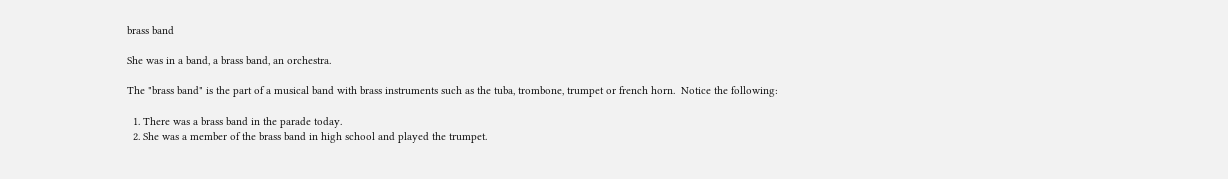brass band

She was in a band, a brass band, an orchestra.

The "brass band" is the part of a musical band with brass instruments such as the tuba, trombone, trumpet or french horn.  Notice the following:

  1. There was a brass band in the parade today.
  2. She was a member of the brass band in high school and played the trumpet.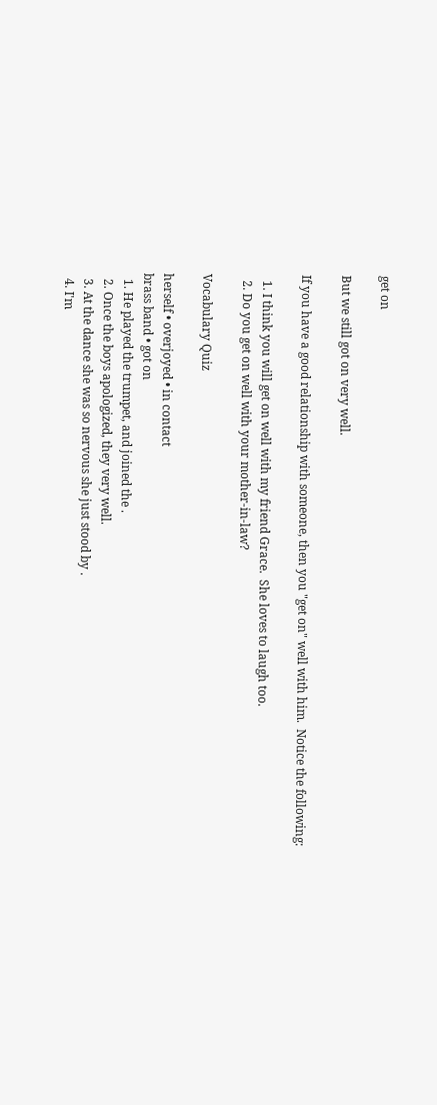get on

But we still got on very well.

If you have a good relationship with someone, then you "get on" well with him.  Notice the following:

  1. I think you will get on well with my friend Grace.  She loves to laugh too.
  2. Do you get on well with your mother-in-law?

Vocabulary Quiz

herself • overjoyed • in contact
brass band • got on
  1. He played the trumpet, and joined the .
  2. Once the boys apologized, they very well.
  3. At the dance she was so nervous she just stood by .
  4. I'm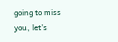going to miss you, let's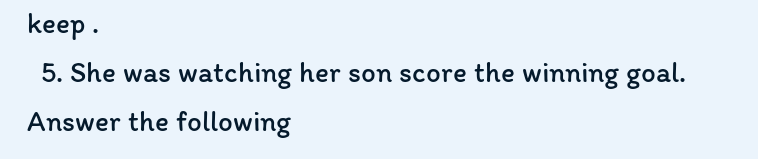keep .
  5. She was watching her son score the winning goal.
Answer the following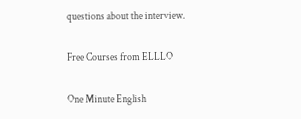questions about the interview.

Free Courses from ELLLO

One Minute English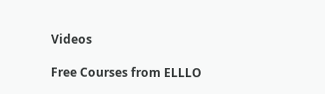Videos

Free Courses from ELLLO